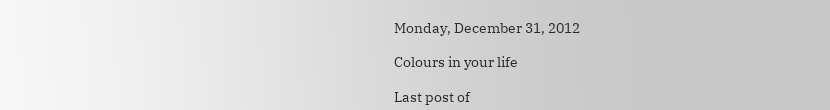Monday, December 31, 2012

Colours in your life

Last post of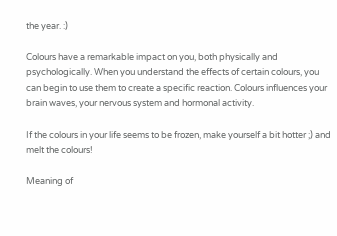the year. :)

Colours have a remarkable impact on you, both physically and psychologically. When you understand the effects of certain colours, you can begin to use them to create a specific reaction. Colours influences your brain waves, your nervous system and hormonal activity.

If the colours in your life seems to be frozen, make yourself a bit hotter ;) and melt the colours!

Meaning of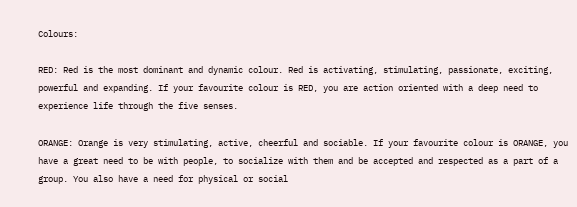Colours:

RED: Red is the most dominant and dynamic colour. Red is activating, stimulating, passionate, exciting, powerful and expanding. If your favourite colour is RED, you are action oriented with a deep need to experience life through the five senses.

ORANGE: Orange is very stimulating, active, cheerful and sociable. If your favourite colour is ORANGE, you have a great need to be with people, to socialize with them and be accepted and respected as a part of a group. You also have a need for physical or social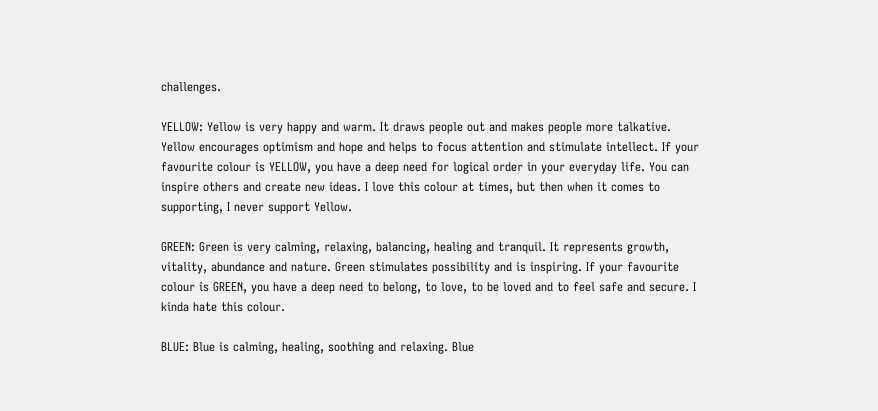challenges.

YELLOW: Yellow is very happy and warm. It draws people out and makes people more talkative. Yellow encourages optimism and hope and helps to focus attention and stimulate intellect. If your favourite colour is YELLOW, you have a deep need for logical order in your everyday life. You can inspire others and create new ideas. I love this colour at times, but then when it comes to supporting, I never support Yellow.

GREEN: Green is very calming, relaxing, balancing, healing and tranquil. It represents growth, vitality, abundance and nature. Green stimulates possibility and is inspiring. If your favourite colour is GREEN, you have a deep need to belong, to love, to be loved and to feel safe and secure. I kinda hate this colour.

BLUE: Blue is calming, healing, soothing and relaxing. Blue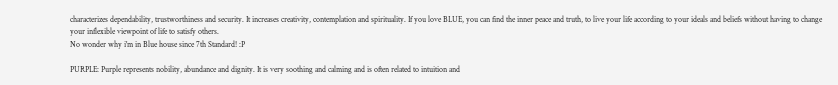characterizes dependability, trustworthiness and security. It increases creativity, contemplation and spirituality. If you love BLUE, you can find the inner peace and truth, to live your life according to your ideals and beliefs without having to change your inflexible viewpoint of life to satisfy others.
No wonder why i'm in Blue house since 7th Standard! :P

PURPLE: Purple represents nobility, abundance and dignity. It is very soothing and calming and is often related to intuition and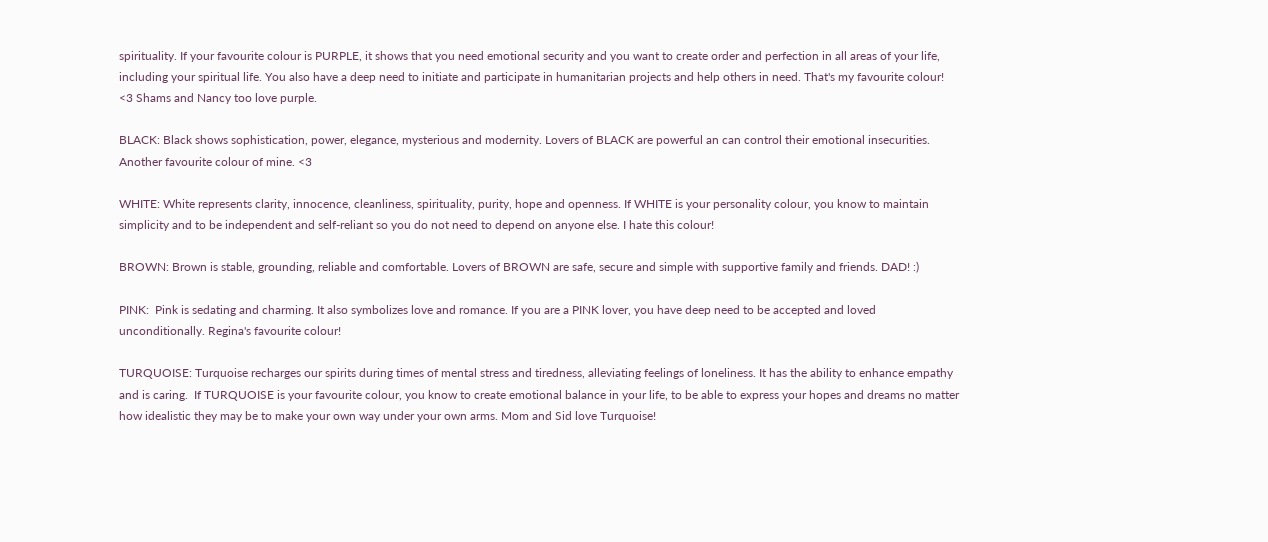spirituality. If your favourite colour is PURPLE, it shows that you need emotional security and you want to create order and perfection in all areas of your life, including your spiritual life. You also have a deep need to initiate and participate in humanitarian projects and help others in need. That's my favourite colour! <3 Shams and Nancy too love purple.

BLACK: Black shows sophistication, power, elegance, mysterious and modernity. Lovers of BLACK are powerful an can control their emotional insecurities. Another favourite colour of mine. <3

WHITE: White represents clarity, innocence, cleanliness, spirituality, purity, hope and openness. If WHITE is your personality colour, you know to maintain simplicity and to be independent and self-reliant so you do not need to depend on anyone else. I hate this colour!

BROWN: Brown is stable, grounding, reliable and comfortable. Lovers of BROWN are safe, secure and simple with supportive family and friends. DAD! :)

PINK:  Pink is sedating and charming. It also symbolizes love and romance. If you are a PINK lover, you have deep need to be accepted and loved unconditionally. Regina's favourite colour!

TURQUOISE: Turquoise recharges our spirits during times of mental stress and tiredness, alleviating feelings of loneliness. It has the ability to enhance empathy and is caring.  If TURQUOISE is your favourite colour, you know to create emotional balance in your life, to be able to express your hopes and dreams no matter how idealistic they may be to make your own way under your own arms. Mom and Sid love Turquoise!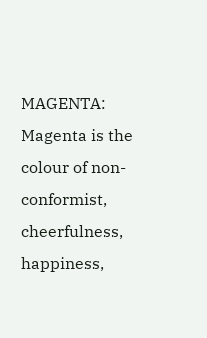MAGENTA:  Magenta is the colour of non-conformist, cheerfulness, happiness,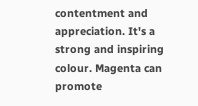contentment and appreciation. It's a strong and inspiring colour. Magenta can promote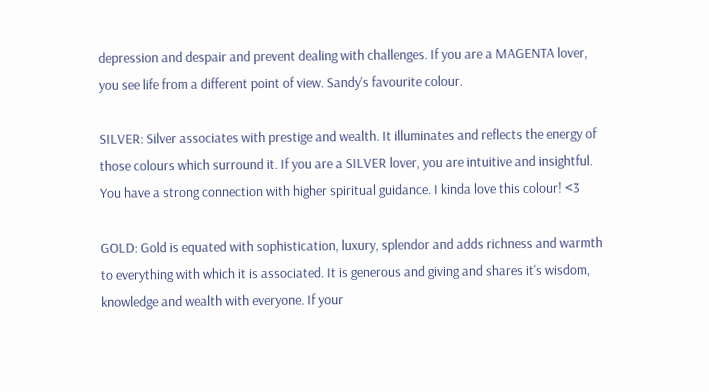depression and despair and prevent dealing with challenges. If you are a MAGENTA lover, you see life from a different point of view. Sandy's favourite colour.

SILVER: Silver associates with prestige and wealth. It illuminates and reflects the energy of those colours which surround it. If you are a SILVER lover, you are intuitive and insightful. You have a strong connection with higher spiritual guidance. I kinda love this colour! <3

GOLD: Gold is equated with sophistication, luxury, splendor and adds richness and warmth to everything with which it is associated. It is generous and giving and shares it's wisdom, knowledge and wealth with everyone. If your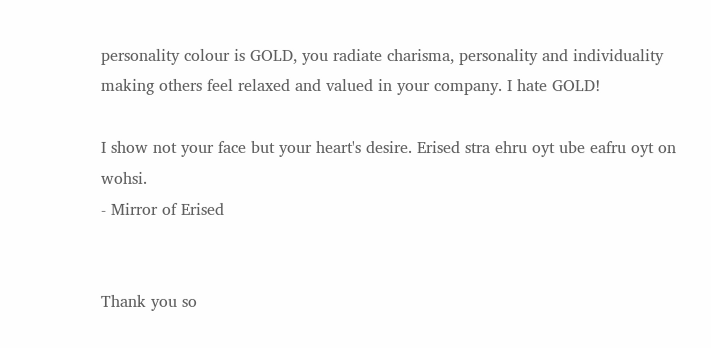personality colour is GOLD, you radiate charisma, personality and individuality making others feel relaxed and valued in your company. I hate GOLD!

I show not your face but your heart's desire. Erised stra ehru oyt ube eafru oyt on wohsi.
- Mirror of Erised


Thank you so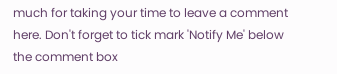much for taking your time to leave a comment here. Don't forget to tick mark 'Notify Me' below the comment box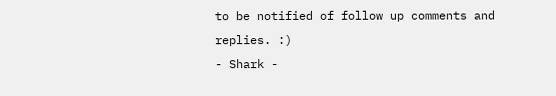to be notified of follow up comments and replies. :)
- Shark -